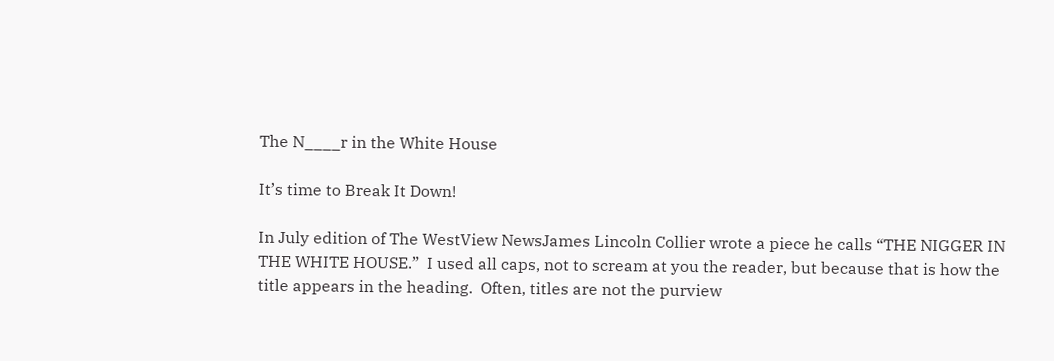The N____r in the White House

It’s time to Break It Down!

In July edition of The WestView NewsJames Lincoln Collier wrote a piece he calls “THE NIGGER IN THE WHITE HOUSE.”  I used all caps, not to scream at you the reader, but because that is how the title appears in the heading.  Often, titles are not the purview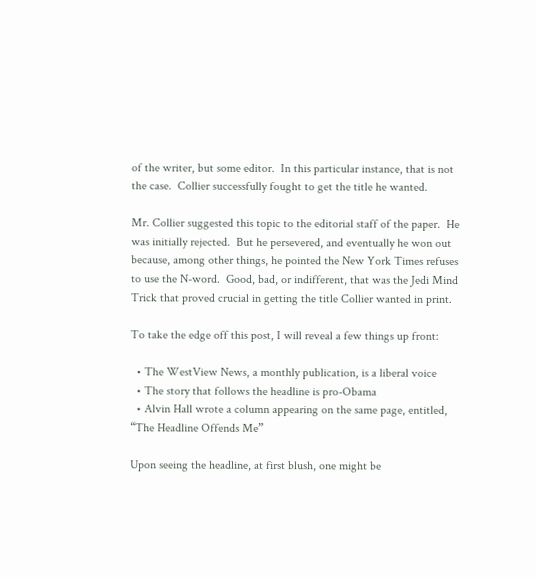of the writer, but some editor.  In this particular instance, that is not the case.  Collier successfully fought to get the title he wanted.

Mr. Collier suggested this topic to the editorial staff of the paper.  He was initially rejected.  But he persevered, and eventually he won out because, among other things, he pointed the New York Times refuses to use the N-word.  Good, bad, or indifferent, that was the Jedi Mind Trick that proved crucial in getting the title Collier wanted in print.

To take the edge off this post, I will reveal a few things up front:

  • The WestView News, a monthly publication, is a liberal voice
  • The story that follows the headline is pro-Obama
  • Alvin Hall wrote a column appearing on the same page, entitled, “The Headline Offends Me”

Upon seeing the headline, at first blush, one might be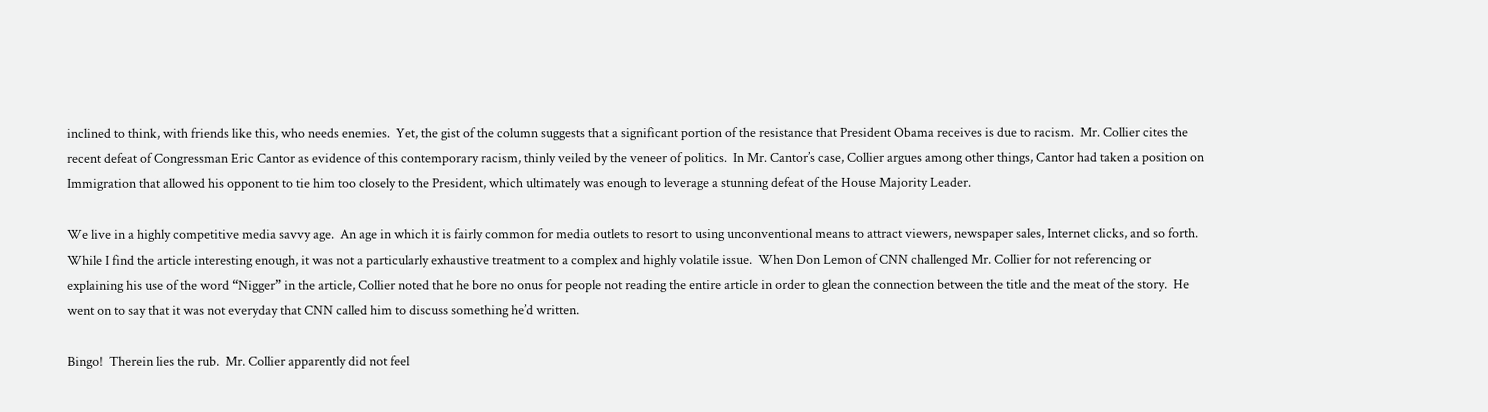inclined to think, with friends like this, who needs enemies.  Yet, the gist of the column suggests that a significant portion of the resistance that President Obama receives is due to racism.  Mr. Collier cites the recent defeat of Congressman Eric Cantor as evidence of this contemporary racism, thinly veiled by the veneer of politics.  In Mr. Cantor’s case, Collier argues among other things, Cantor had taken a position on Immigration that allowed his opponent to tie him too closely to the President, which ultimately was enough to leverage a stunning defeat of the House Majority Leader.

We live in a highly competitive media savvy age.  An age in which it is fairly common for media outlets to resort to using unconventional means to attract viewers, newspaper sales, Internet clicks, and so forth.  While I find the article interesting enough, it was not a particularly exhaustive treatment to a complex and highly volatile issue.  When Don Lemon of CNN challenged Mr. Collier for not referencing or explaining his use of the word “Nigger” in the article, Collier noted that he bore no onus for people not reading the entire article in order to glean the connection between the title and the meat of the story.  He went on to say that it was not everyday that CNN called him to discuss something he’d written.

Bingo!  Therein lies the rub.  Mr. Collier apparently did not feel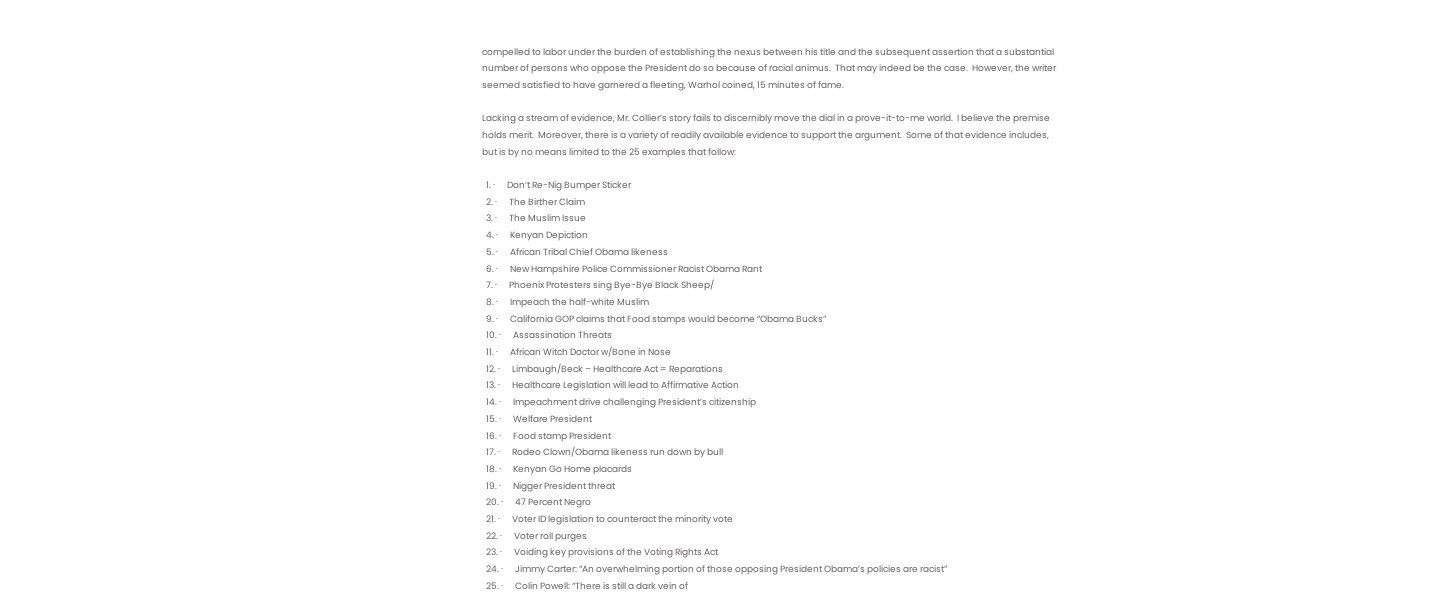compelled to labor under the burden of establishing the nexus between his title and the subsequent assertion that a substantial number of persons who oppose the President do so because of racial animus.  That may indeed be the case.  However, the writer seemed satisfied to have garnered a fleeting, Warhol coined, 15 minutes of fame.

Lacking a stream of evidence, Mr. Collier’s story fails to discernibly move the dial in a prove-it-to-me world.  I believe the premise holds merit.  Moreover, there is a variety of readily available evidence to support the argument.  Some of that evidence includes, but is by no means limited to the 25 examples that follow:

  1. ·      Don’t Re-Nig Bumper Sticker
  2. ·      The Birther Claim
  3. ·      The Muslim Issue
  4. ·      Kenyan Depiction
  5. ·      African Tribal Chief Obama likeness
  6. ·      New Hampshire Police Commissioner Racist Obama Rant
  7. ·      Phoenix Protesters sing Bye-Bye Black Sheep/
  8. ·      Impeach the half-white Muslim
  9. ·      California GOP claims that Food stamps would become “Obama Bucks”
  10. ·      Assassination Threats
  11. ·      African Witch Doctor w/Bone in Nose
  12. ·      Limbaugh/Beck – Healthcare Act = Reparations
  13. ·      Healthcare Legislation will lead to Affirmative Action
  14. ·      Impeachment drive challenging President’s citizenship
  15. ·      Welfare President
  16. ·      Food stamp President
  17. ·      Rodeo Clown/Obama likeness run down by bull
  18. ·      Kenyan Go Home placards
  19. ·      Nigger President threat
  20. ·      47 Percent Negro
  21. ·      Voter ID legislation to counteract the minority vote
  22. ·      Voter roll purges
  23. ·      Voiding key provisions of the Voting Rights Act
  24. ·      Jimmy Carter: “An overwhelming portion of those opposing President Obama’s policies are racist”
  25. ·      Colin Powell: “There is still a dark vein of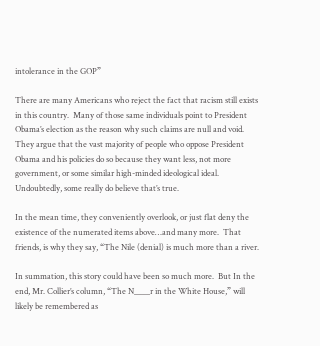intolerance in the GOP”

There are many Americans who reject the fact that racism still exists in this country.  Many of those same individuals point to President Obama’s election as the reason why such claims are null and void.  They argue that the vast majority of people who oppose President Obama and his policies do so because they want less, not more government, or some similar high-minded ideological ideal.  Undoubtedly, some really do believe that’s true.

In the mean time, they conveniently overlook, or just flat deny the existence of the numerated items above…and many more.  That friends, is why they say, “The Nile (denial) is much more than a river.

In summation, this story could have been so much more.  But In the end, Mr. Collier’s column, “The N____r in the White House,” will likely be remembered as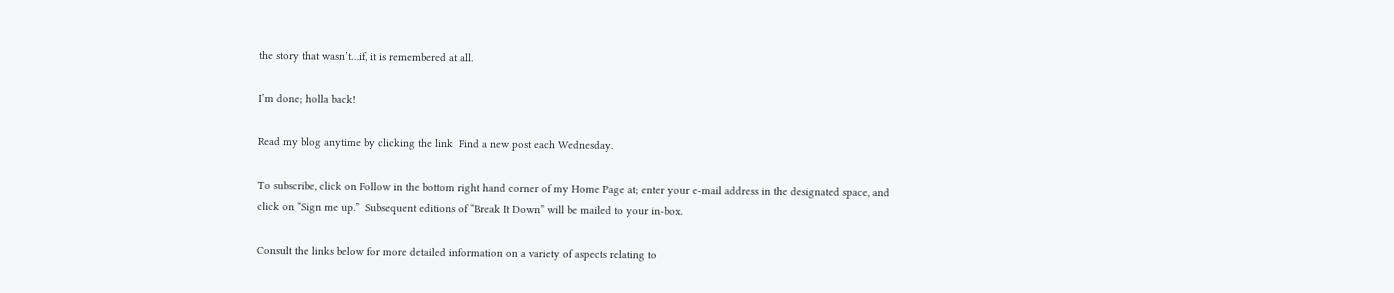the story that wasn’t…if, it is remembered at all.

I’m done; holla back!

Read my blog anytime by clicking the link  Find a new post each Wednesday.

To subscribe, click on Follow in the bottom right hand corner of my Home Page at; enter your e-mail address in the designated space, and click on “Sign me up.”  Subsequent editions of “Break It Down” will be mailed to your in-box.

Consult the links below for more detailed information on a variety of aspects relating to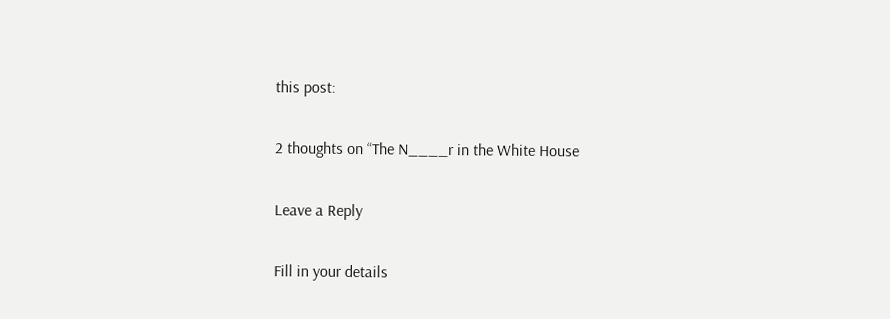this post:

2 thoughts on “The N____r in the White House

Leave a Reply

Fill in your details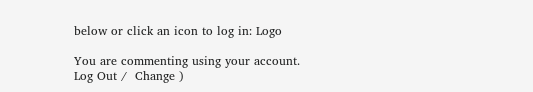below or click an icon to log in: Logo

You are commenting using your account. Log Out /  Change )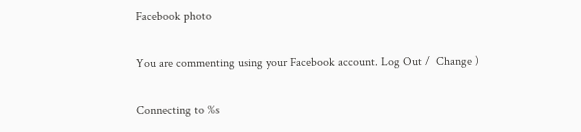Facebook photo

You are commenting using your Facebook account. Log Out /  Change )

Connecting to %s